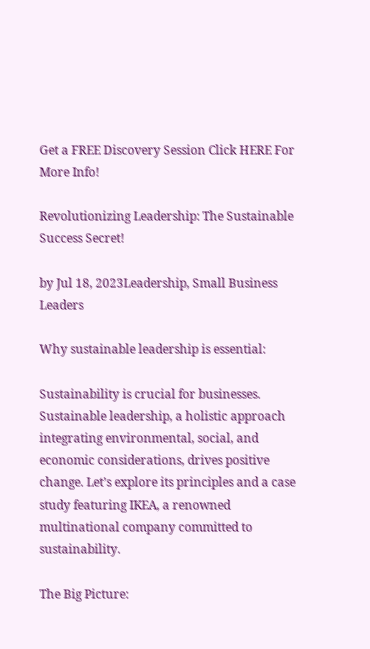Get a FREE Discovery Session Click HERE For More Info!

Revolutionizing Leadership: The Sustainable Success Secret!

by Jul 18, 2023Leadership, Small Business Leaders

Why sustainable leadership is essential:

Sustainability is crucial for businesses. Sustainable leadership, a holistic approach integrating environmental, social, and economic considerations, drives positive change. Let’s explore its principles and a case study featuring IKEA, a renowned multinational company committed to sustainability.

The Big Picture: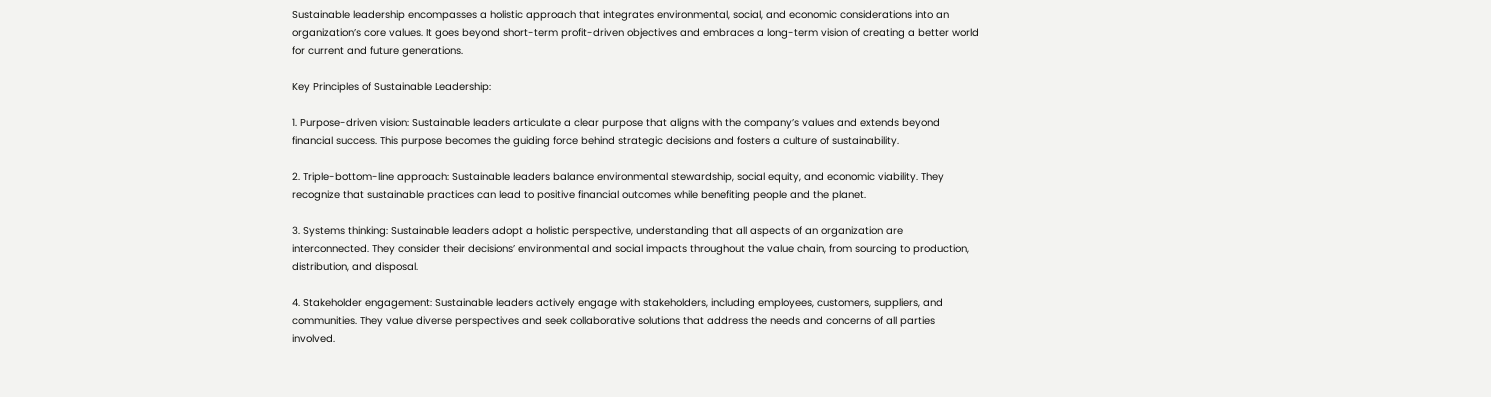Sustainable leadership encompasses a holistic approach that integrates environmental, social, and economic considerations into an organization’s core values. It goes beyond short-term profit-driven objectives and embraces a long-term vision of creating a better world for current and future generations.

Key Principles of Sustainable Leadership:

1. Purpose-driven vision: Sustainable leaders articulate a clear purpose that aligns with the company’s values and extends beyond financial success. This purpose becomes the guiding force behind strategic decisions and fosters a culture of sustainability.

2. Triple-bottom-line approach: Sustainable leaders balance environmental stewardship, social equity, and economic viability. They recognize that sustainable practices can lead to positive financial outcomes while benefiting people and the planet.

3. Systems thinking: Sustainable leaders adopt a holistic perspective, understanding that all aspects of an organization are interconnected. They consider their decisions’ environmental and social impacts throughout the value chain, from sourcing to production, distribution, and disposal.

4. Stakeholder engagement: Sustainable leaders actively engage with stakeholders, including employees, customers, suppliers, and communities. They value diverse perspectives and seek collaborative solutions that address the needs and concerns of all parties involved.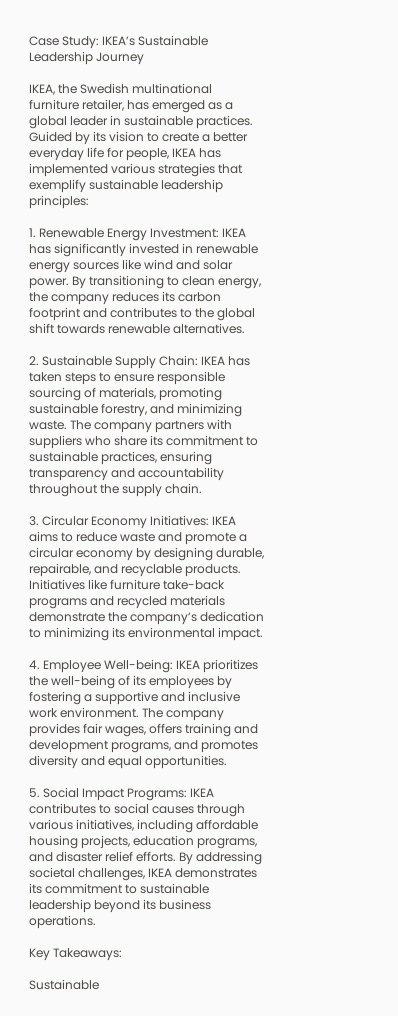Case Study: IKEA’s Sustainable Leadership Journey

IKEA, the Swedish multinational furniture retailer, has emerged as a global leader in sustainable practices. Guided by its vision to create a better everyday life for people, IKEA has implemented various strategies that exemplify sustainable leadership principles:

1. Renewable Energy Investment: IKEA has significantly invested in renewable energy sources like wind and solar power. By transitioning to clean energy, the company reduces its carbon footprint and contributes to the global shift towards renewable alternatives.

2. Sustainable Supply Chain: IKEA has taken steps to ensure responsible sourcing of materials, promoting sustainable forestry, and minimizing waste. The company partners with suppliers who share its commitment to sustainable practices, ensuring transparency and accountability throughout the supply chain.

3. Circular Economy Initiatives: IKEA aims to reduce waste and promote a circular economy by designing durable, repairable, and recyclable products. Initiatives like furniture take-back programs and recycled materials demonstrate the company’s dedication to minimizing its environmental impact.

4. Employee Well-being: IKEA prioritizes the well-being of its employees by fostering a supportive and inclusive work environment. The company provides fair wages, offers training and development programs, and promotes diversity and equal opportunities.

5. Social Impact Programs: IKEA contributes to social causes through various initiatives, including affordable housing projects, education programs, and disaster relief efforts. By addressing societal challenges, IKEA demonstrates its commitment to sustainable leadership beyond its business operations.

Key Takeaways:

Sustainable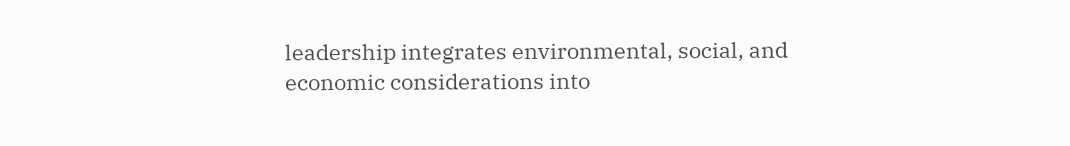leadership integrates environmental, social, and economic considerations into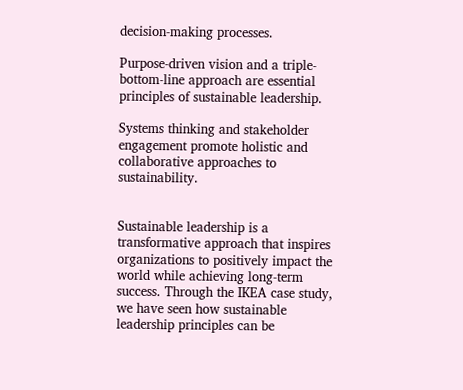decision-making processes.

Purpose-driven vision and a triple-bottom-line approach are essential principles of sustainable leadership.

Systems thinking and stakeholder engagement promote holistic and collaborative approaches to sustainability.


Sustainable leadership is a transformative approach that inspires organizations to positively impact the world while achieving long-term success. Through the IKEA case study, we have seen how sustainable leadership principles can be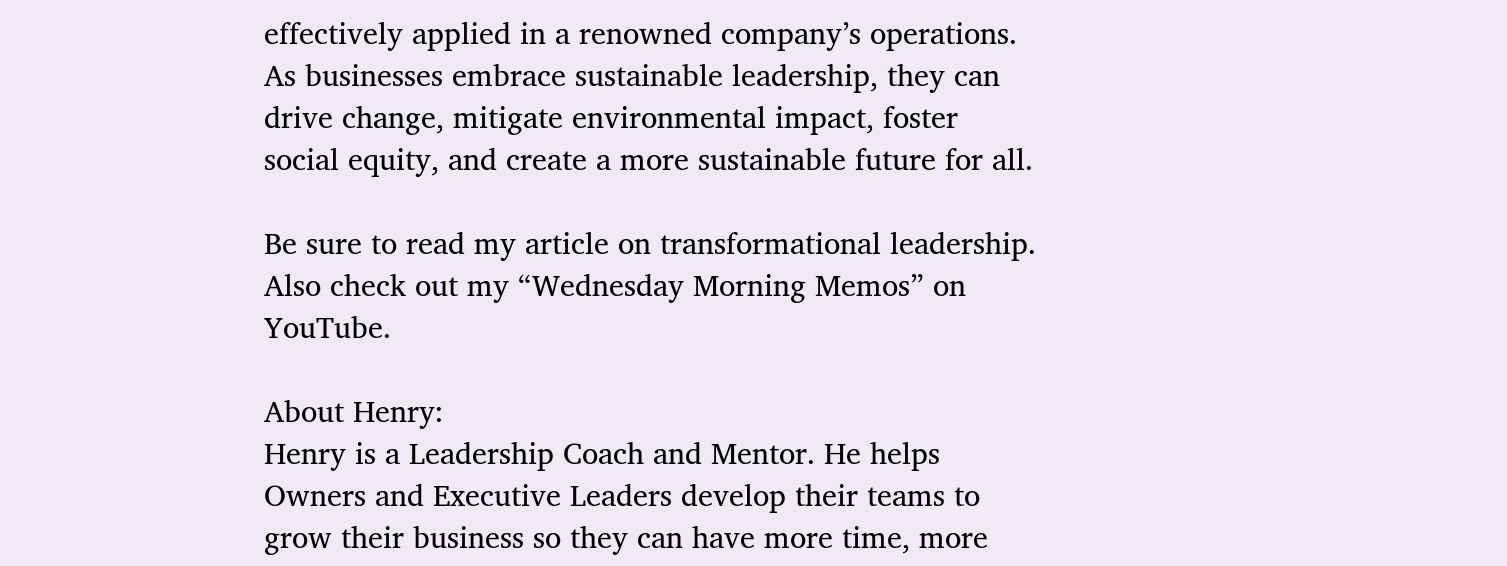effectively applied in a renowned company’s operations. As businesses embrace sustainable leadership, they can drive change, mitigate environmental impact, foster social equity, and create a more sustainable future for all.

Be sure to read my article on transformational leadership. Also check out my “Wednesday Morning Memos” on YouTube.

About Henry:
Henry is a Leadership Coach and Mentor. He helps Owners and Executive Leaders develop their teams to grow their business so they can have more time, more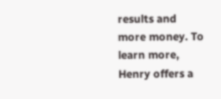results and more money. To learn more, Henry offers a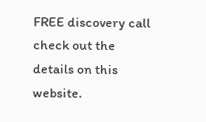FREE discovery call  check out the details on this website.